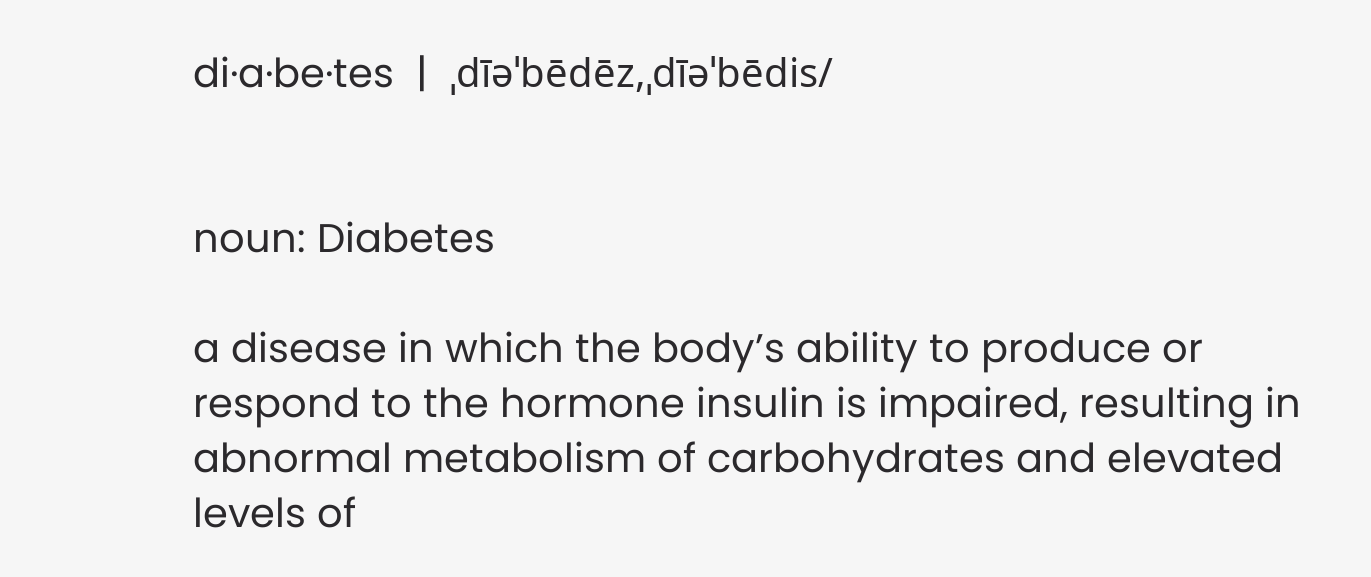di·a·be·tes  |  ˌdīəˈbēdēz,ˌdīəˈbēdis/


noun: Diabetes

a disease in which the body’s ability to produce or respond to the hormone insulin is impaired, resulting in abnormal metabolism of carbohydrates and elevated levels of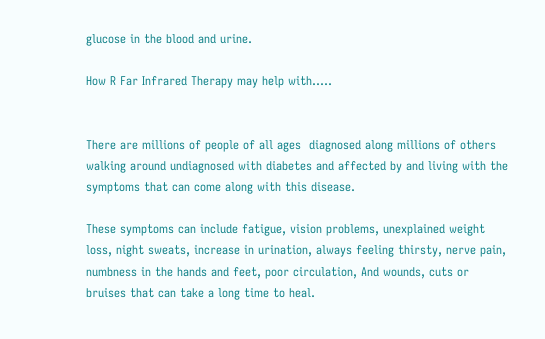glucose in the blood and urine.

How R Far Infrared Therapy may help with…..


There are millions of people of all ages  diagnosed along millions of others walking around undiagnosed with diabetes and affected by and living with the symptoms that can come along with this disease.

These symptoms can include fatigue, vision problems, unexplained weight loss, night sweats, increase in urination, always feeling thirsty, nerve pain, numbness in the hands and feet, poor circulation, And wounds, cuts or bruises that can take a long time to heal.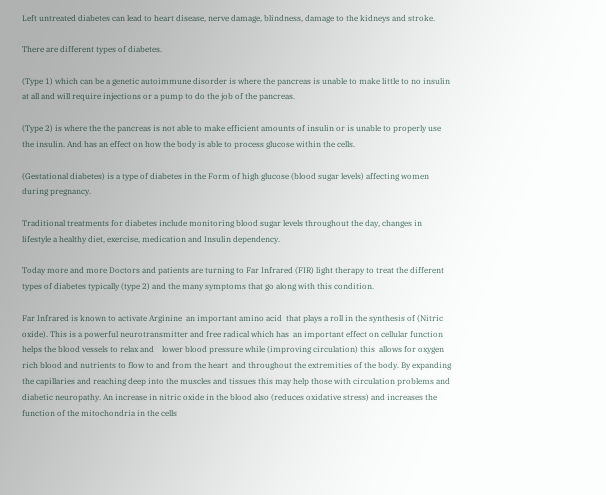Left untreated diabetes can lead to heart disease, nerve damage, blindness, damage to the kidneys and stroke.

There are different types of diabetes.

(Type 1) which can be a genetic autoimmune disorder is where the pancreas is unable to make little to no insulin at all and will require injections or a pump to do the job of the pancreas.

(Type 2) is where the the pancreas is not able to make efficient amounts of insulin or is unable to properly use the insulin. And has an effect on how the body is able to process glucose within the cells.

(Gestational diabetes) is a type of diabetes in the Form of high glucose (blood sugar levels) affecting women during pregnancy.

Traditional treatments for diabetes include monitoring blood sugar levels throughout the day, changes in lifestyle a healthy diet, exercise, medication and Insulin dependency.

Today more and more Doctors and patients are turning to Far Infrared (FIR) light therapy to treat the different types of diabetes typically (type 2) and the many symptoms that go along with this condition.

Far Infrared is known to activate Arginine  an important amino acid  that plays a roll in the synthesis of (Nitric oxide). This is a powerful neurotransmitter and free radical which has  an important effect on cellular function helps the blood vessels to relax and    lower blood pressure while (improving circulation) this  allows for oxygen rich blood and nutrients to flow to and from the heart  and throughout the extremities of the body. By expanding the capillaries and reaching deep into the muscles and tissues this may help those with circulation problems and diabetic neuropathy. An increase in nitric oxide in the blood also (reduces oxidative stress) and increases the function of the mitochondria in the cells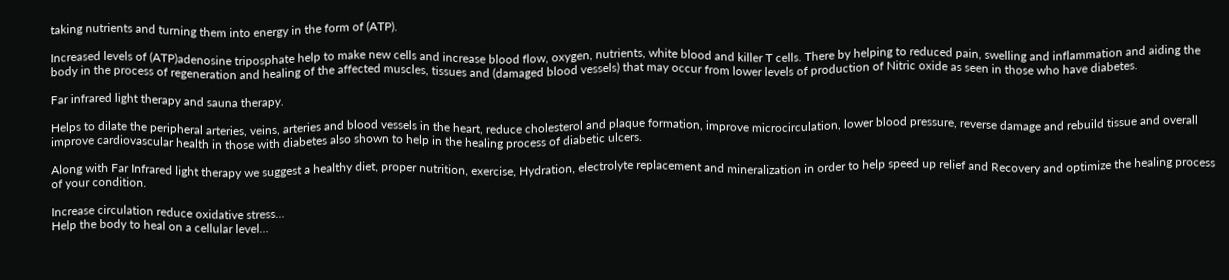taking nutrients and turning them into energy in the form of (ATP).

Increased levels of (ATP)adenosine triposphate help to make new cells and increase blood flow, oxygen, nutrients, white blood and killer T cells. There by helping to reduced pain, swelling and inflammation and aiding the body in the process of regeneration and healing of the affected muscles, tissues and (damaged blood vessels) that may occur from lower levels of production of Nitric oxide as seen in those who have diabetes.

Far infrared light therapy and sauna therapy.

Helps to dilate the peripheral arteries, veins, arteries and blood vessels in the heart, reduce cholesterol and plaque formation, improve microcirculation, lower blood pressure, reverse damage and rebuild tissue and overall improve cardiovascular health in those with diabetes also shown to help in the healing process of diabetic ulcers.

Along with Far Infrared light therapy we suggest a healthy diet, proper nutrition, exercise, Hydration, electrolyte replacement and mineralization in order to help speed up relief and Recovery and optimize the healing process of your condition.

Increase circulation reduce oxidative stress…
Help the body to heal on a cellular level…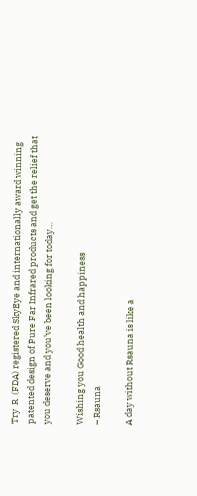Try  R  (FDA) registered SkyEye and internationally award winning patented design of Pure Far Infrared products and get the relief that you deserve and you’ve been looking for today…

Wishing you Good health and happiness
– Rsauna

A day without Rsauna is like a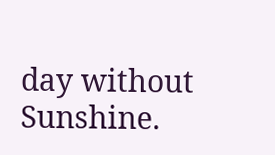day without Sunshine.